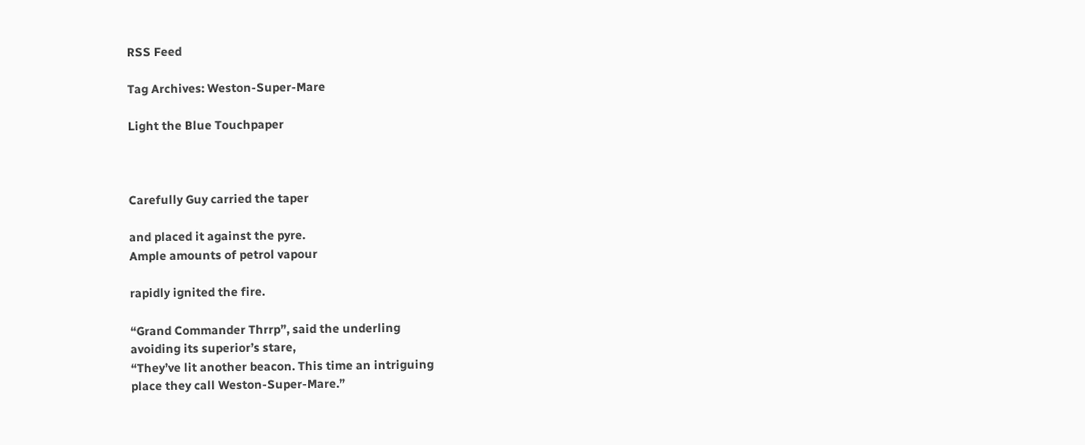RSS Feed

Tag Archives: Weston-Super-Mare

Light the Blue Touchpaper



Carefully Guy carried the taper

and placed it against the pyre.
Ample amounts of petrol vapour

rapidly ignited the fire.

“Grand Commander Thrrp”, said the underling
avoiding its superior’s stare,
“They’ve lit another beacon. This time an intriguing
place they call Weston-Super-Mare.”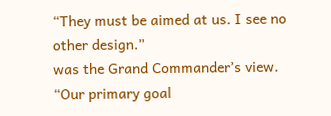“They must be aimed at us. I see no other design.”
was the Grand Commander’s view.
“Our primary goal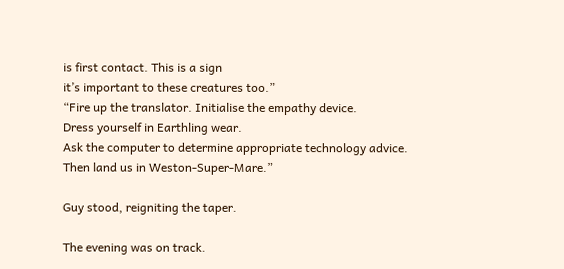is first contact. This is a sign
it’s important to these creatures too.”
“Fire up the translator. Initialise the empathy device.
Dress yourself in Earthling wear.
Ask the computer to determine appropriate technology advice.
Then land us in Weston-Super-Mare.”

Guy stood, reigniting the taper.

The evening was on track.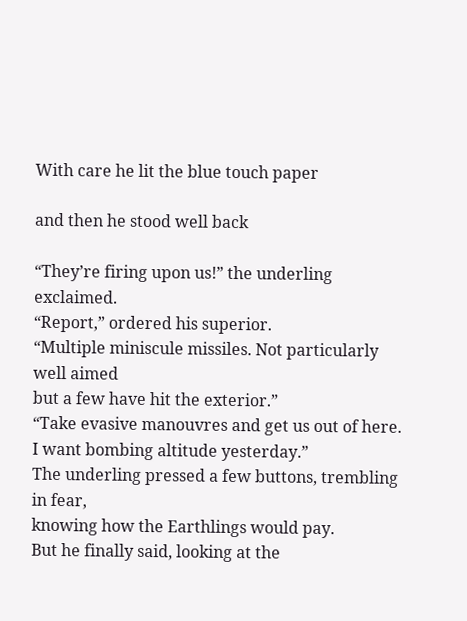With care he lit the blue touch paper

and then he stood well back

“They’re firing upon us!” the underling exclaimed.
“Report,” ordered his superior.
“Multiple miniscule missiles. Not particularly well aimed
but a few have hit the exterior.”
“Take evasive manouvres and get us out of here.
I want bombing altitude yesterday.”
The underling pressed a few buttons, trembling in fear,
knowing how the Earthlings would pay.
But he finally said, looking at the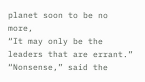planet soon to be no more,
“It may only be the leaders that are errant.”
“Nonsense,” said the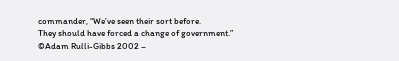commander, “We’ve seen their sort before.
They should have forced a change of government.”
©Adam Rulli-Gibbs 2002 –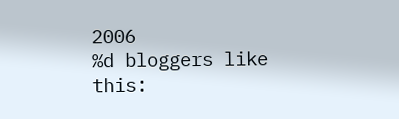2006
%d bloggers like this: